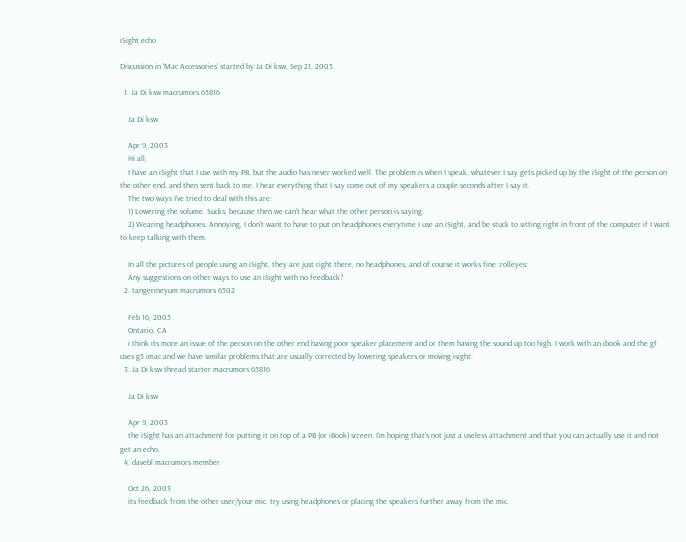iSight echo

Discussion in 'Mac Accessories' started by Ja Di ksw, Sep 21, 2005.

  1. Ja Di ksw macrumors 65816

    Ja Di ksw

    Apr 9, 2003
    Hi all,
    I have an iSight that I use with my PB, but the audio has never worked well. The problem is when I speak, whatever I say gets picked up by the iSight of the person on the other end, and then sent back to me. I hear everything that I say come out of my speakers a couple seconds after I say it.
    The two ways I've tried to deal with this are:
    1) Lowering the volume. Sucks, because then we can't hear what the other person is saying.
    2) Wearing headphones. Annoying, I don't want to have to put on headphones everytime I use an iSight, and be stuck to sitting right in front of the computer if I want to keep talking with them.

    In all the pictures of people using an iSight, they are just right there, no headphones, and of course it works fine :rolleyes:
    Any suggestions on other ways to use an iSight with no feedback?
  2. tangerineyum macrumors 6502

    Feb 16, 2005
    Ontario, CA
    i think its more an issue of the person on the other end having poor speaker placement and or them having the sound up too high. I work with an ibook and the gf uses g5 imac and we have similar problems that are usually corrected by lowering speakers or moving isight.
  3. Ja Di ksw thread starter macrumors 65816

    Ja Di ksw

    Apr 9, 2003
    the iSight has an attachment for putting it on top of a PB (or iBook) screen. I'm hoping that's not just a useless attachment and that you can actually use it and not get an echo.
  4. davebl macrumors member

    Oct 26, 2003
    its feedback from the other user/your mic. try using headphones or placing the speakers further away from the mic.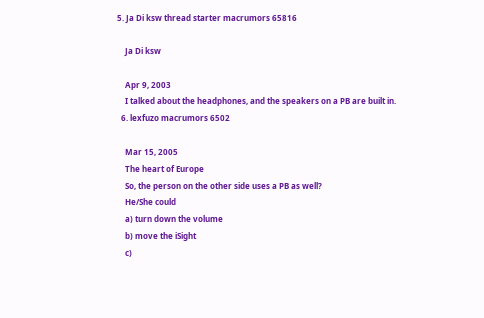5. Ja Di ksw thread starter macrumors 65816

    Ja Di ksw

    Apr 9, 2003
    I talked about the headphones, and the speakers on a PB are built in.
  6. lexfuzo macrumors 6502

    Mar 15, 2005
    The heart of Europe
    So, the person on the other side uses a PB as well?
    He/She could
    a) turn down the volume
    b) move the iSight
    c)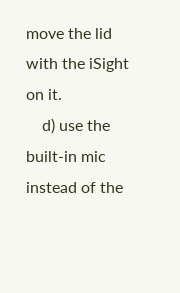move the lid with the iSight on it.
    d) use the built-in mic instead of the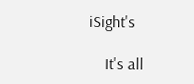iSight's

    It's all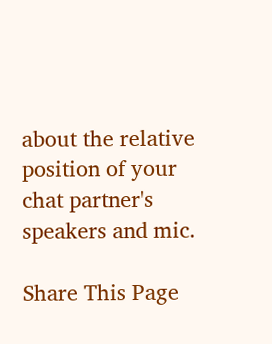about the relative position of your chat partner's speakers and mic.

Share This Page